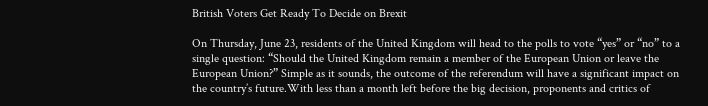British Voters Get Ready To Decide on Brexit

On Thursday, June 23, residents of the United Kingdom will head to the polls to vote “yes” or “no” to a single question: “Should the United Kingdom remain a member of the European Union or leave the European Union?” Simple as it sounds, the outcome of the referendum will have a significant impact on the country’s future.With less than a month left before the big decision, proponents and critics of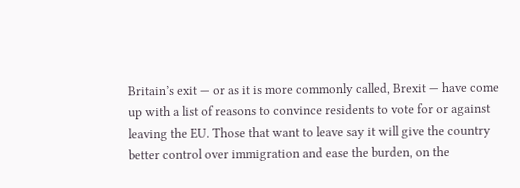Britain’s exit — or as it is more commonly called, Brexit — have come up with a list of reasons to convince residents to vote for or against leaving the EU. Those that want to leave say it will give the country better control over immigration and ease the burden, on the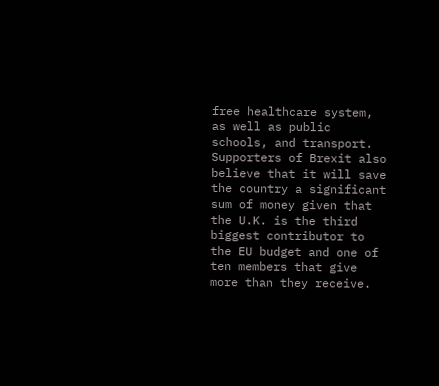free healthcare system, as well as public schools, and transport. Supporters of Brexit also believe that it will save the country a significant sum of money given that the U.K. is the third biggest contributor to the EU budget and one of ten members that give more than they receive.